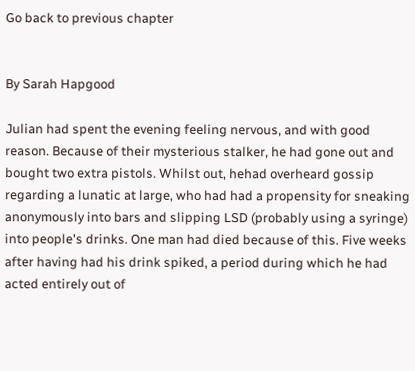Go back to previous chapter


By Sarah Hapgood

Julian had spent the evening feeling nervous, and with good reason. Because of their mysterious stalker, he had gone out and bought two extra pistols. Whilst out, hehad overheard gossip regarding a lunatic at large, who had had a propensity for sneaking anonymously into bars and slipping LSD (probably using a syringe) into people's drinks. One man had died because of this. Five weeks after having had his drink spiked, a period during which he had acted entirely out of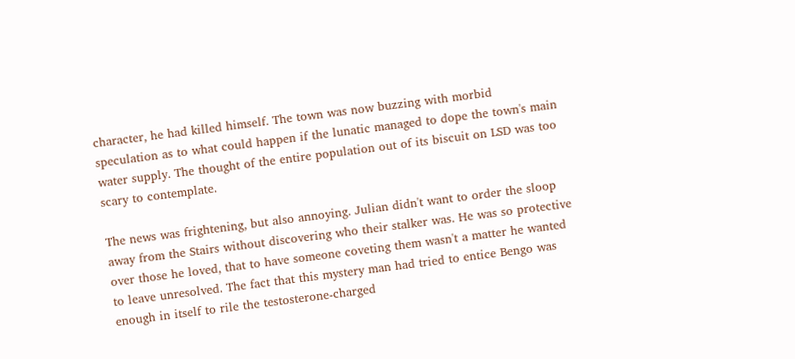character, he had killed himself. The town was now buzzing with morbid speculation as to what could happen if the lunatic managed to dope the town's main water supply. The thought of the entire population out of its biscuit on LSD was too scary to contemplate.

The news was frightening, but also annoying. Julian didn't want to order the sloop away from the Stairs without discovering who their stalker was. He was so protective over those he loved, that to have someone coveting them wasn't a matter he wanted to leave unresolved. The fact that this mystery man had tried to entice Bengo was enough in itself to rile the testosterone-charged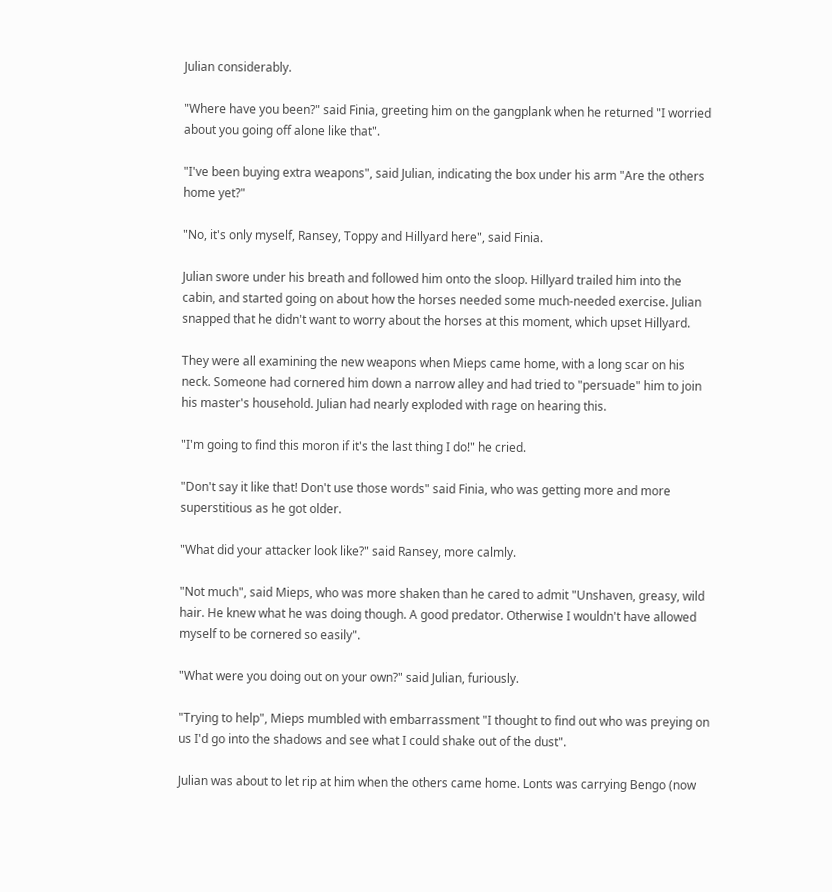Julian considerably.

"Where have you been?" said Finia, greeting him on the gangplank when he returned "I worried about you going off alone like that".

"I've been buying extra weapons", said Julian, indicating the box under his arm "Are the others home yet?"

"No, it's only myself, Ransey, Toppy and Hillyard here", said Finia.

Julian swore under his breath and followed him onto the sloop. Hillyard trailed him into the cabin, and started going on about how the horses needed some much-needed exercise. Julian snapped that he didn't want to worry about the horses at this moment, which upset Hillyard.

They were all examining the new weapons when Mieps came home, with a long scar on his neck. Someone had cornered him down a narrow alley and had tried to "persuade" him to join his master's household. Julian had nearly exploded with rage on hearing this.

"I'm going to find this moron if it's the last thing I do!" he cried.

"Don't say it like that! Don't use those words" said Finia, who was getting more and more superstitious as he got older.

"What did your attacker look like?" said Ransey, more calmly.

"Not much", said Mieps, who was more shaken than he cared to admit "Unshaven, greasy, wild hair. He knew what he was doing though. A good predator. Otherwise I wouldn't have allowed myself to be cornered so easily".

"What were you doing out on your own?" said Julian, furiously.

"Trying to help", Mieps mumbled with embarrassment "I thought to find out who was preying on us I'd go into the shadows and see what I could shake out of the dust".

Julian was about to let rip at him when the others came home. Lonts was carrying Bengo (now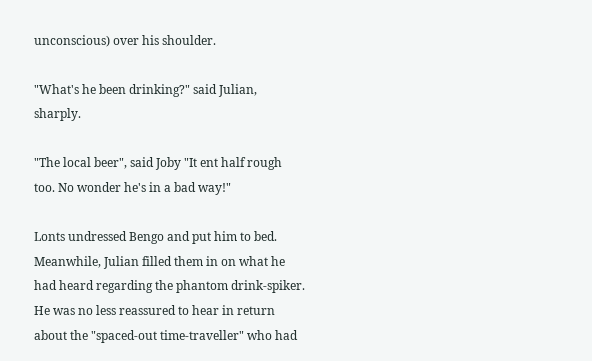unconscious) over his shoulder.

"What's he been drinking?" said Julian, sharply.

"The local beer", said Joby "It ent half rough too. No wonder he's in a bad way!"

Lonts undressed Bengo and put him to bed. Meanwhile, Julian filled them in on what he had heard regarding the phantom drink-spiker. He was no less reassured to hear in return about the "spaced-out time-traveller" who had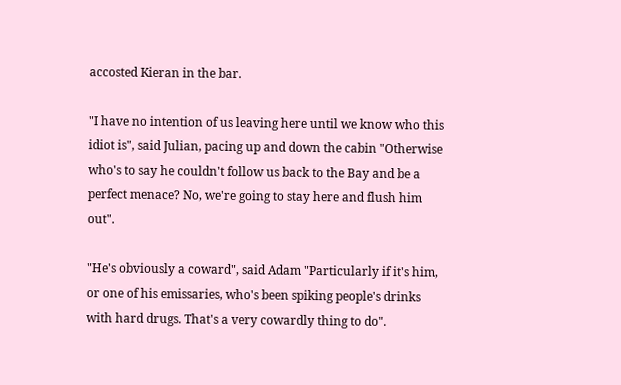accosted Kieran in the bar.

"I have no intention of us leaving here until we know who this idiot is", said Julian, pacing up and down the cabin "Otherwise who's to say he couldn't follow us back to the Bay and be a perfect menace? No, we're going to stay here and flush him out".

"He's obviously a coward", said Adam "Particularly if it's him, or one of his emissaries, who's been spiking people's drinks with hard drugs. That's a very cowardly thing to do".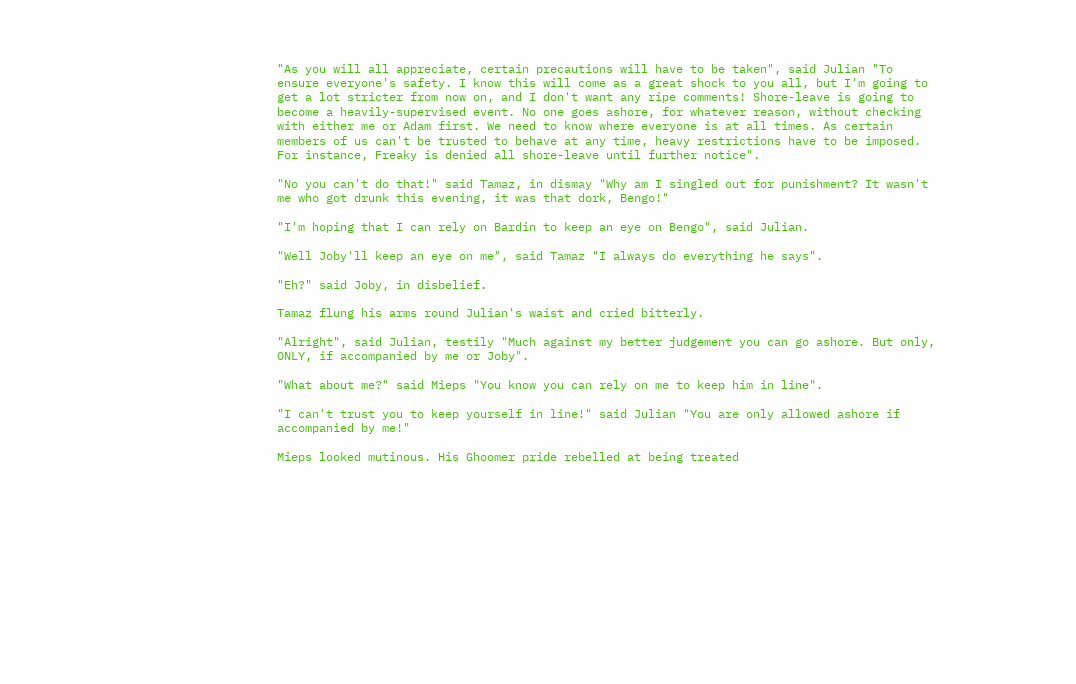"As you will all appreciate, certain precautions will have to be taken", said Julian "To ensure everyone's safety. I know this will come as a great shock to you all, but I'm going to get a lot stricter from now on, and I don't want any ripe comments! Shore-leave is going to become a heavily-supervised event. No one goes ashore, for whatever reason, without checking with either me or Adam first. We need to know where everyone is at all times. As certain members of us can't be trusted to behave at any time, heavy restrictions have to be imposed. For instance, Freaky is denied all shore-leave until further notice".

"No you can't do that!" said Tamaz, in dismay "Why am I singled out for punishment? It wasn't me who got drunk this evening, it was that dork, Bengo!"

"I'm hoping that I can rely on Bardin to keep an eye on Bengo", said Julian.

"Well Joby'll keep an eye on me", said Tamaz "I always do everything he says".

"Eh?" said Joby, in disbelief.

Tamaz flung his arms round Julian's waist and cried bitterly.

"Alright", said Julian, testily "Much against my better judgement you can go ashore. But only, ONLY, if accompanied by me or Joby".

"What about me?" said Mieps "You know you can rely on me to keep him in line".

"I can't trust you to keep yourself in line!" said Julian "You are only allowed ashore if accompanied by me!"

Mieps looked mutinous. His Ghoomer pride rebelled at being treated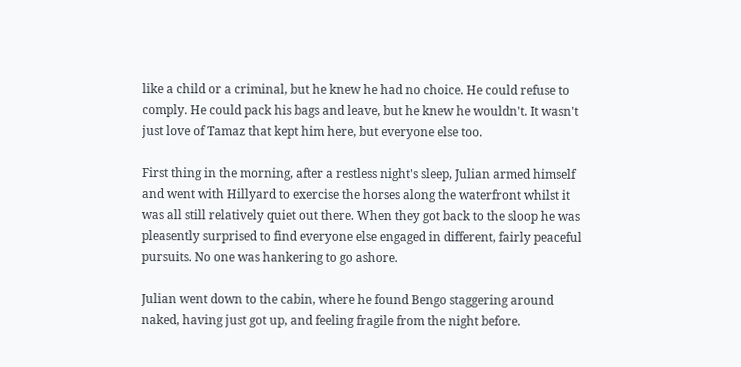like a child or a criminal, but he knew he had no choice. He could refuse to comply. He could pack his bags and leave, but he knew he wouldn't. It wasn't just love of Tamaz that kept him here, but everyone else too.

First thing in the morning, after a restless night's sleep, Julian armed himself and went with Hillyard to exercise the horses along the waterfront whilst it was all still relatively quiet out there. When they got back to the sloop he was pleasently surprised to find everyone else engaged in different, fairly peaceful pursuits. No one was hankering to go ashore.

Julian went down to the cabin, where he found Bengo staggering around naked, having just got up, and feeling fragile from the night before.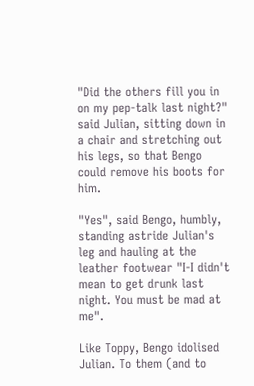"Did the others fill you in on my pep-talk last night?" said Julian, sitting down in a chair and stretching out his legs, so that Bengo could remove his boots for him.

"Yes", said Bengo, humbly, standing astride Julian's leg and hauling at the leather footwear "I-I didn't mean to get drunk last night. You must be mad at me".

Like Toppy, Bengo idolised Julian. To them (and to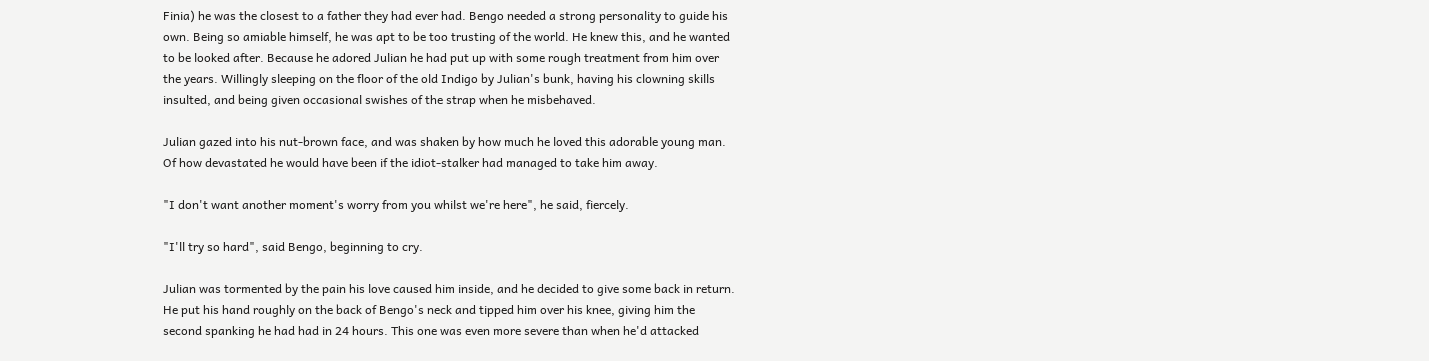Finia) he was the closest to a father they had ever had. Bengo needed a strong personality to guide his own. Being so amiable himself, he was apt to be too trusting of the world. He knew this, and he wanted to be looked after. Because he adored Julian he had put up with some rough treatment from him over the years. Willingly sleeping on the floor of the old Indigo by Julian's bunk, having his clowning skills insulted, and being given occasional swishes of the strap when he misbehaved.

Julian gazed into his nut-brown face, and was shaken by how much he loved this adorable young man. Of how devastated he would have been if the idiot-stalker had managed to take him away.

"I don't want another moment's worry from you whilst we're here", he said, fiercely.

"I'll try so hard", said Bengo, beginning to cry.

Julian was tormented by the pain his love caused him inside, and he decided to give some back in return. He put his hand roughly on the back of Bengo's neck and tipped him over his knee, giving him the second spanking he had had in 24 hours. This one was even more severe than when he'd attacked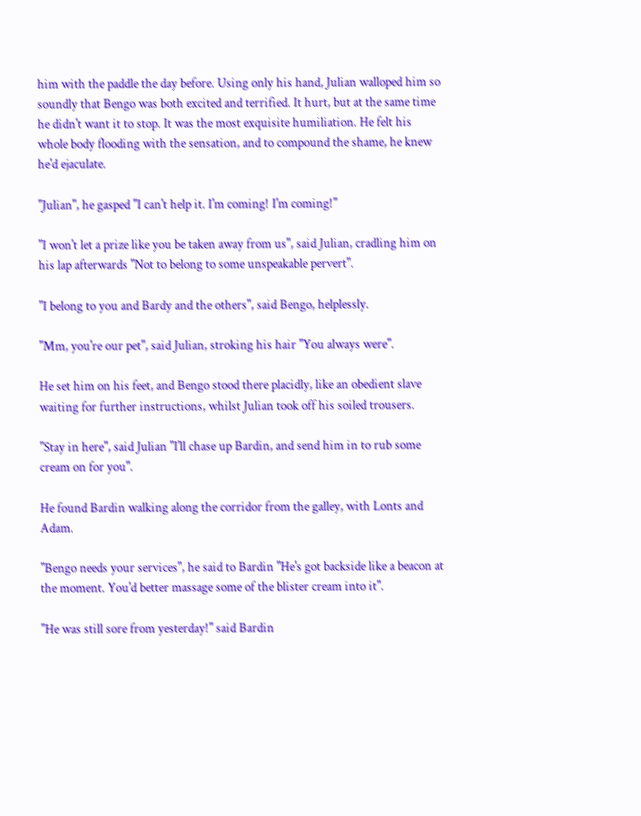him with the paddle the day before. Using only his hand, Julian walloped him so soundly that Bengo was both excited and terrified. It hurt, but at the same time he didn't want it to stop. It was the most exquisite humiliation. He felt his whole body flooding with the sensation, and to compound the shame, he knew he'd ejaculate.

"Julian", he gasped "I can't help it. I'm coming! I'm coming!"

"I won't let a prize like you be taken away from us", said Julian, cradling him on his lap afterwards "Not to belong to some unspeakable pervert".

"I belong to you and Bardy and the others", said Bengo, helplessly.

"Mm, you're our pet", said Julian, stroking his hair "You always were".

He set him on his feet, and Bengo stood there placidly, like an obedient slave waiting for further instructions, whilst Julian took off his soiled trousers.

"Stay in here", said Julian "I'll chase up Bardin, and send him in to rub some cream on for you".

He found Bardin walking along the corridor from the galley, with Lonts and Adam.

"Bengo needs your services", he said to Bardin "He's got backside like a beacon at the moment. You'd better massage some of the blister cream into it".

"He was still sore from yesterday!" said Bardin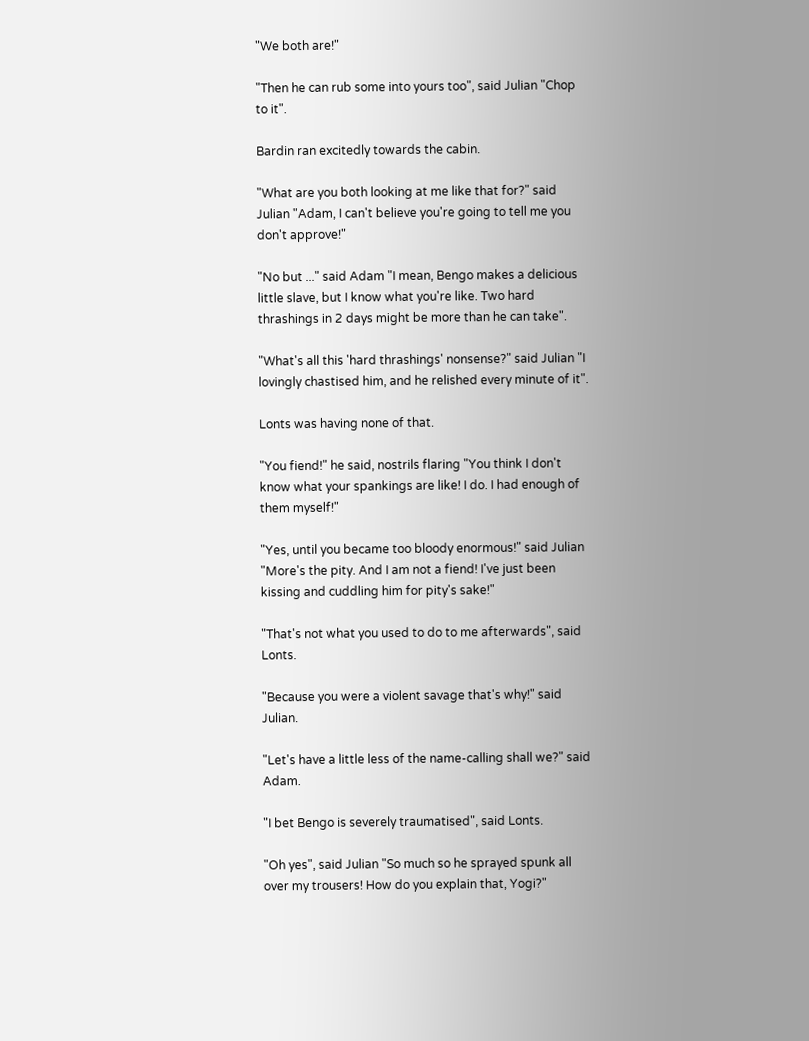"We both are!"

"Then he can rub some into yours too", said Julian "Chop to it".

Bardin ran excitedly towards the cabin.

"What are you both looking at me like that for?" said Julian "Adam, I can't believe you're going to tell me you don't approve!"

"No but ..." said Adam "I mean, Bengo makes a delicious little slave, but I know what you're like. Two hard thrashings in 2 days might be more than he can take".

"What's all this 'hard thrashings' nonsense?" said Julian "I lovingly chastised him, and he relished every minute of it".

Lonts was having none of that.

"You fiend!" he said, nostrils flaring "You think I don't know what your spankings are like! I do. I had enough of them myself!"

"Yes, until you became too bloody enormous!" said Julian "More's the pity. And I am not a fiend! I've just been kissing and cuddling him for pity's sake!"

"That's not what you used to do to me afterwards", said Lonts.

"Because you were a violent savage that's why!" said Julian.

"Let's have a little less of the name-calling shall we?" said Adam.

"I bet Bengo is severely traumatised", said Lonts.

"Oh yes", said Julian "So much so he sprayed spunk all over my trousers! How do you explain that, Yogi?"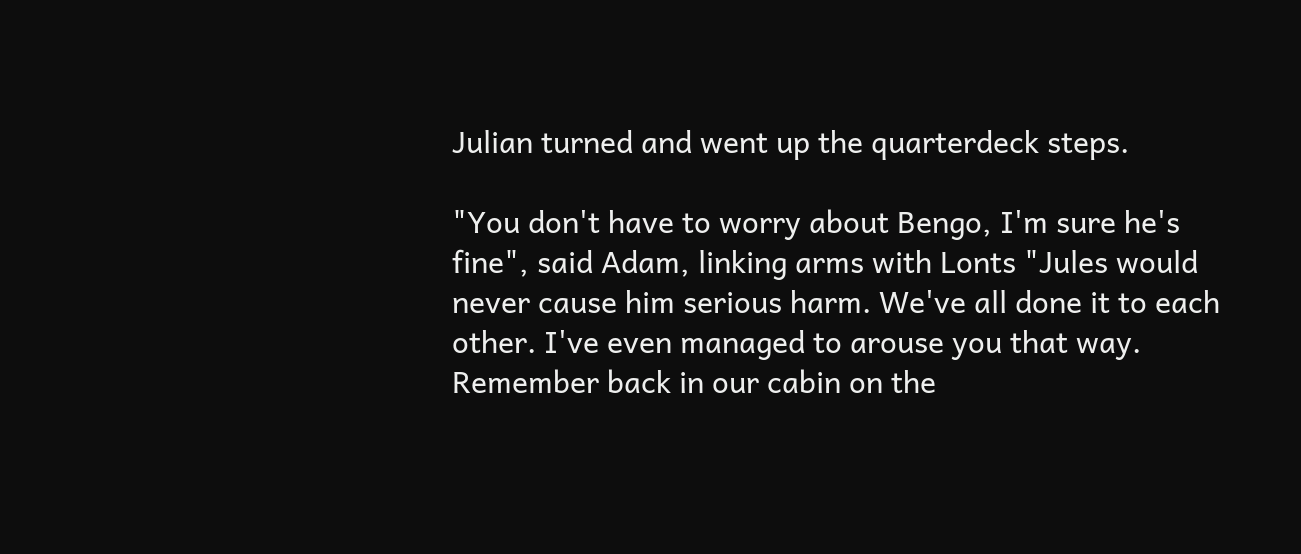Julian turned and went up the quarterdeck steps.

"You don't have to worry about Bengo, I'm sure he's fine", said Adam, linking arms with Lonts "Jules would never cause him serious harm. We've all done it to each other. I've even managed to arouse you that way. Remember back in our cabin on the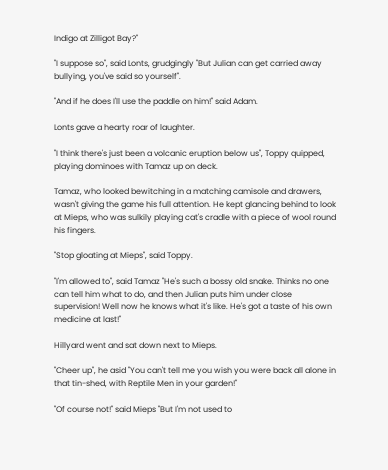Indigo at Zilligot Bay?"

"I suppose so", said Lonts, grudgingly "But Julian can get carried away bullying, you've said so yourself".

"And if he does I'll use the paddle on him!" said Adam.

Lonts gave a hearty roar of laughter.

"I think there's just been a volcanic eruption below us", Toppy quipped, playing dominoes with Tamaz up on deck.

Tamaz, who looked bewitching in a matching camisole and drawers, wasn't giving the game his full attention. He kept glancing behind to look at Mieps, who was sulkily playing cat's cradle with a piece of wool round his fingers.

"Stop gloating at Mieps", said Toppy.

"I'm allowed to", said Tamaz "He's such a bossy old snake. Thinks no one can tell him what to do, and then Julian puts him under close supervision! Well now he knows what it's like. He's got a taste of his own medicine at last!"

Hillyard went and sat down next to Mieps.

"Cheer up", he asid "You can't tell me you wish you were back all alone in that tin-shed, with Reptile Men in your garden!"

"Of course not!" said Mieps "But I'm not used to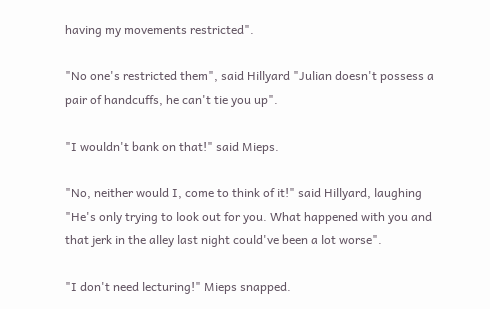having my movements restricted".

"No one's restricted them", said Hillyard "Julian doesn't possess a pair of handcuffs, he can't tie you up".

"I wouldn't bank on that!" said Mieps.

"No, neither would I, come to think of it!" said Hillyard, laughing "He's only trying to look out for you. What happened with you and that jerk in the alley last night could've been a lot worse".

"I don't need lecturing!" Mieps snapped.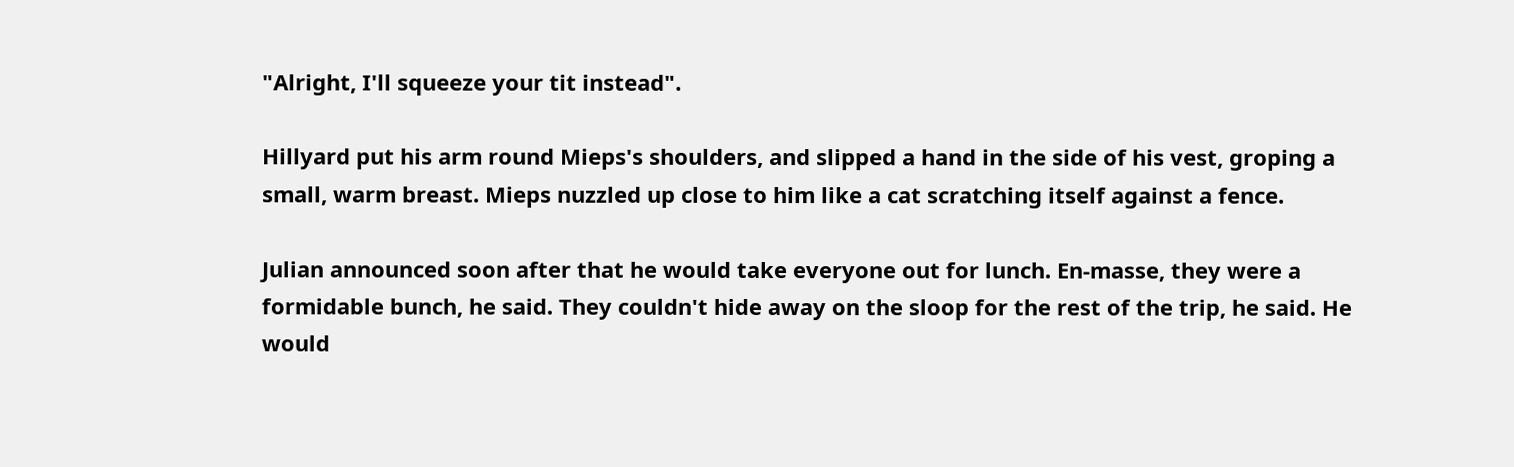"Alright, I'll squeeze your tit instead".

Hillyard put his arm round Mieps's shoulders, and slipped a hand in the side of his vest, groping a small, warm breast. Mieps nuzzled up close to him like a cat scratching itself against a fence.

Julian announced soon after that he would take everyone out for lunch. En-masse, they were a formidable bunch, he said. They couldn't hide away on the sloop for the rest of the trip, he said. He would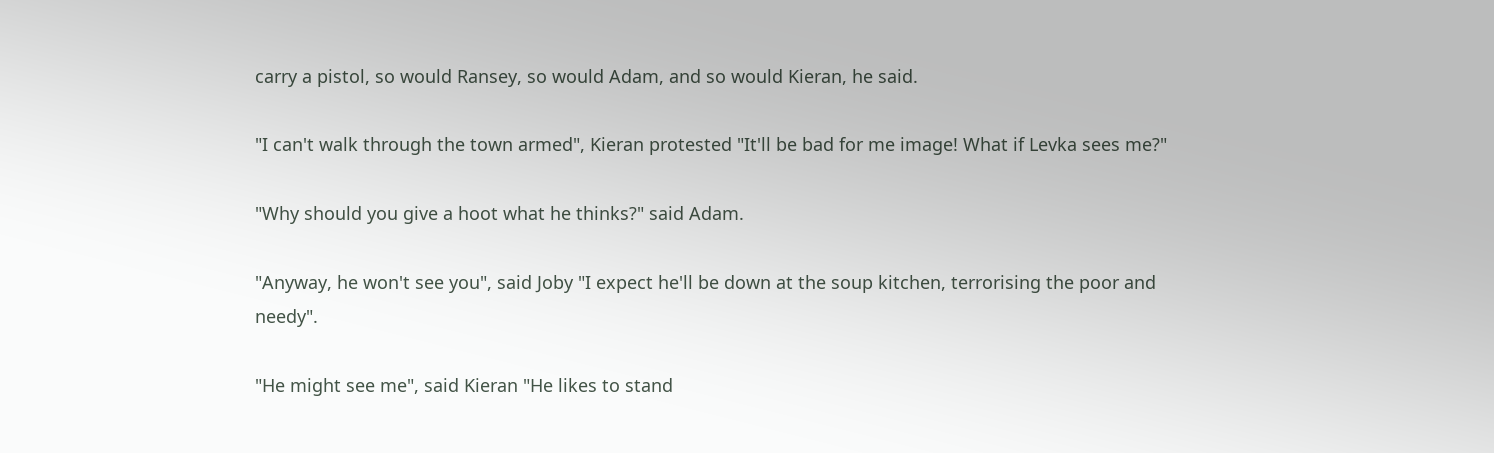carry a pistol, so would Ransey, so would Adam, and so would Kieran, he said.

"I can't walk through the town armed", Kieran protested "It'll be bad for me image! What if Levka sees me?"

"Why should you give a hoot what he thinks?" said Adam.

"Anyway, he won't see you", said Joby "I expect he'll be down at the soup kitchen, terrorising the poor and needy".

"He might see me", said Kieran "He likes to stand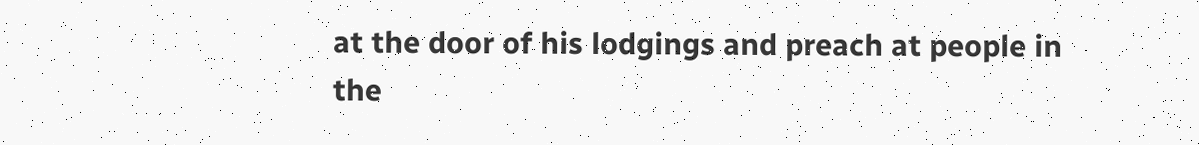at the door of his lodgings and preach at people in the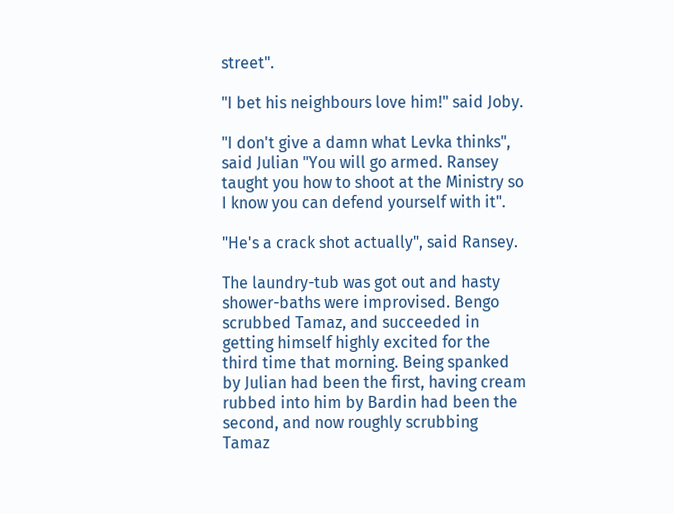street".

"I bet his neighbours love him!" said Joby.

"I don't give a damn what Levka thinks", said Julian "You will go armed. Ransey taught you how to shoot at the Ministry so I know you can defend yourself with it".

"He's a crack shot actually", said Ransey.

The laundry-tub was got out and hasty shower-baths were improvised. Bengo scrubbed Tamaz, and succeeded in getting himself highly excited for the third time that morning. Being spanked by Julian had been the first, having cream rubbed into him by Bardin had been the second, and now roughly scrubbing Tamaz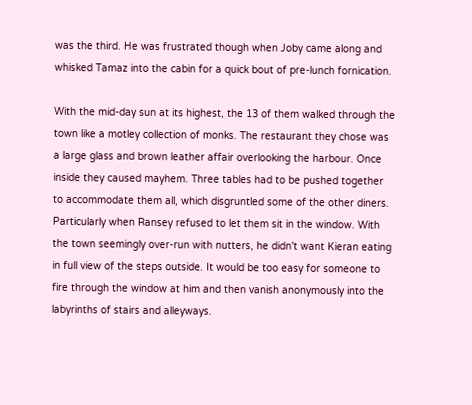was the third. He was frustrated though when Joby came along and whisked Tamaz into the cabin for a quick bout of pre-lunch fornication.

With the mid-day sun at its highest, the 13 of them walked through the town like a motley collection of monks. The restaurant they chose was a large glass and brown leather affair overlooking the harbour. Once inside they caused mayhem. Three tables had to be pushed together to accommodate them all, which disgruntled some of the other diners. Particularly when Ransey refused to let them sit in the window. With the town seemingly over-run with nutters, he didn't want Kieran eating in full view of the steps outside. It would be too easy for someone to fire through the window at him and then vanish anonymously into the labyrinths of stairs and alleyways.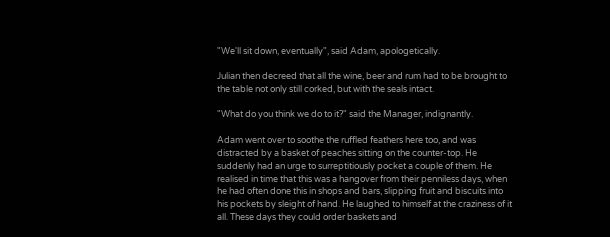"We'll sit down, eventually", said Adam, apologetically.

Julian then decreed that all the wine, beer and rum had to be brought to the table not only still corked, but with the seals intact.

"What do you think we do to it?" said the Manager, indignantly.

Adam went over to soothe the ruffled feathers here too, and was distracted by a basket of peaches sitting on the counter-top. He suddenly had an urge to surreptitiously pocket a couple of them. He realised in time that this was a hangover from their penniless days, when he had often done this in shops and bars, slipping fruit and biscuits into his pockets by sleight of hand. He laughed to himself at the craziness of it all. These days they could order baskets and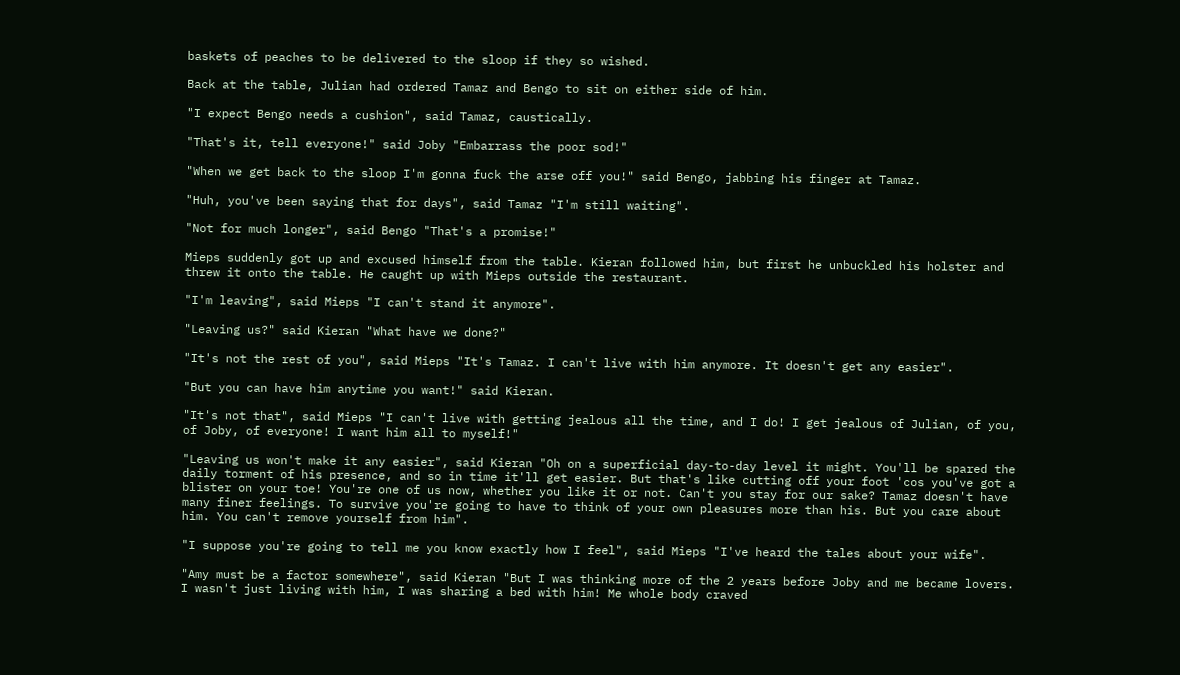baskets of peaches to be delivered to the sloop if they so wished.

Back at the table, Julian had ordered Tamaz and Bengo to sit on either side of him.

"I expect Bengo needs a cushion", said Tamaz, caustically.

"That's it, tell everyone!" said Joby "Embarrass the poor sod!"

"When we get back to the sloop I'm gonna fuck the arse off you!" said Bengo, jabbing his finger at Tamaz.

"Huh, you've been saying that for days", said Tamaz "I'm still waiting".

"Not for much longer", said Bengo "That's a promise!"

Mieps suddenly got up and excused himself from the table. Kieran followed him, but first he unbuckled his holster and threw it onto the table. He caught up with Mieps outside the restaurant.

"I'm leaving", said Mieps "I can't stand it anymore".

"Leaving us?" said Kieran "What have we done?"

"It's not the rest of you", said Mieps "It's Tamaz. I can't live with him anymore. It doesn't get any easier".

"But you can have him anytime you want!" said Kieran.

"It's not that", said Mieps "I can't live with getting jealous all the time, and I do! I get jealous of Julian, of you, of Joby, of everyone! I want him all to myself!"

"Leaving us won't make it any easier", said Kieran "Oh on a superficial day-to-day level it might. You'll be spared the daily torment of his presence, and so in time it'll get easier. But that's like cutting off your foot 'cos you've got a blister on your toe! You're one of us now, whether you like it or not. Can't you stay for our sake? Tamaz doesn't have many finer feelings. To survive you're going to have to think of your own pleasures more than his. But you care about him. You can't remove yourself from him".

"I suppose you're going to tell me you know exactly how I feel", said Mieps "I've heard the tales about your wife".

"Amy must be a factor somewhere", said Kieran "But I was thinking more of the 2 years before Joby and me became lovers. I wasn't just living with him, I was sharing a bed with him! Me whole body craved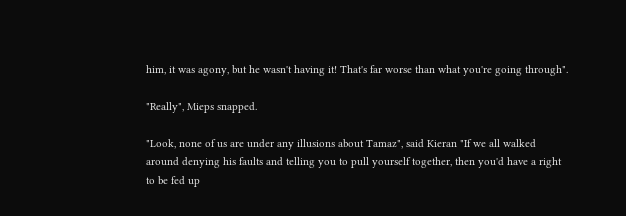him, it was agony, but he wasn't having it! That's far worse than what you're going through".

"Really", Mieps snapped.

"Look, none of us are under any illusions about Tamaz", said Kieran "If we all walked around denying his faults and telling you to pull yourself together, then you'd have a right to be fed up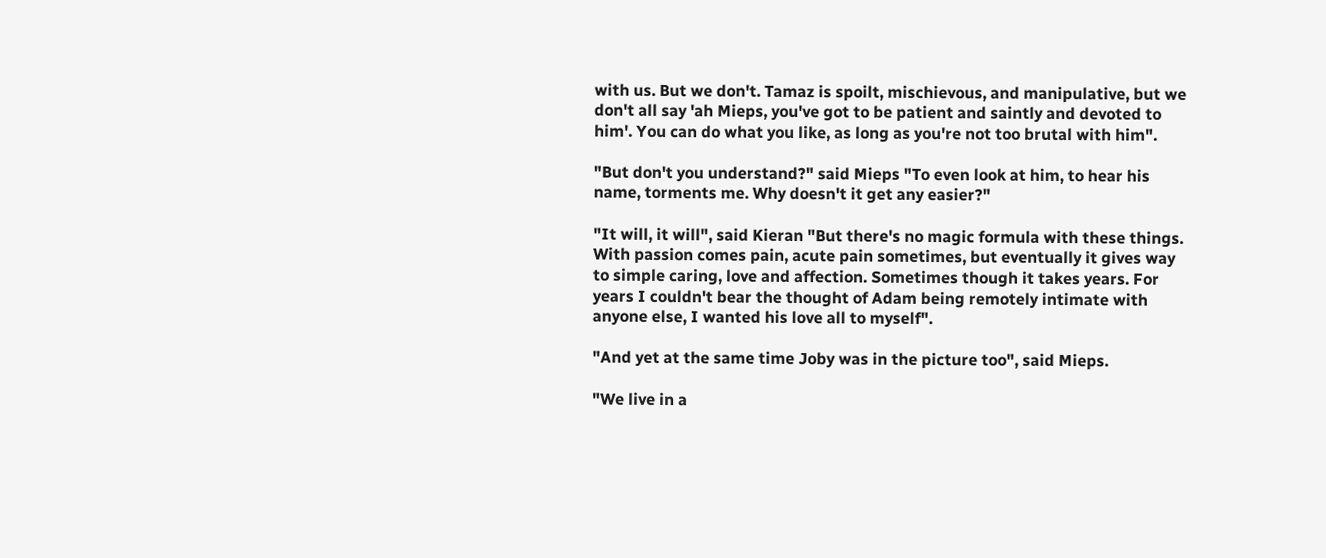with us. But we don't. Tamaz is spoilt, mischievous, and manipulative, but we don't all say 'ah Mieps, you've got to be patient and saintly and devoted to him'. You can do what you like, as long as you're not too brutal with him".

"But don't you understand?" said Mieps "To even look at him, to hear his name, torments me. Why doesn't it get any easier?"

"It will, it will", said Kieran "But there's no magic formula with these things. With passion comes pain, acute pain sometimes, but eventually it gives way to simple caring, love and affection. Sometimes though it takes years. For years I couldn't bear the thought of Adam being remotely intimate with anyone else, I wanted his love all to myself".

"And yet at the same time Joby was in the picture too", said Mieps.

"We live in a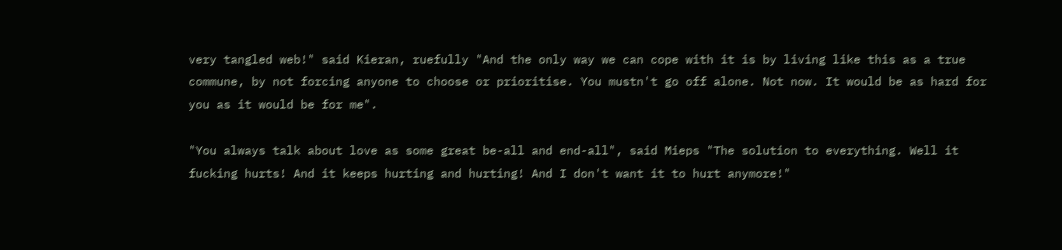very tangled web!" said Kieran, ruefully "And the only way we can cope with it is by living like this as a true commune, by not forcing anyone to choose or prioritise. You mustn't go off alone. Not now. It would be as hard for you as it would be for me".

"You always talk about love as some great be-all and end-all", said Mieps "The solution to everything. Well it fucking hurts! And it keeps hurting and hurting! And I don't want it to hurt anymore!"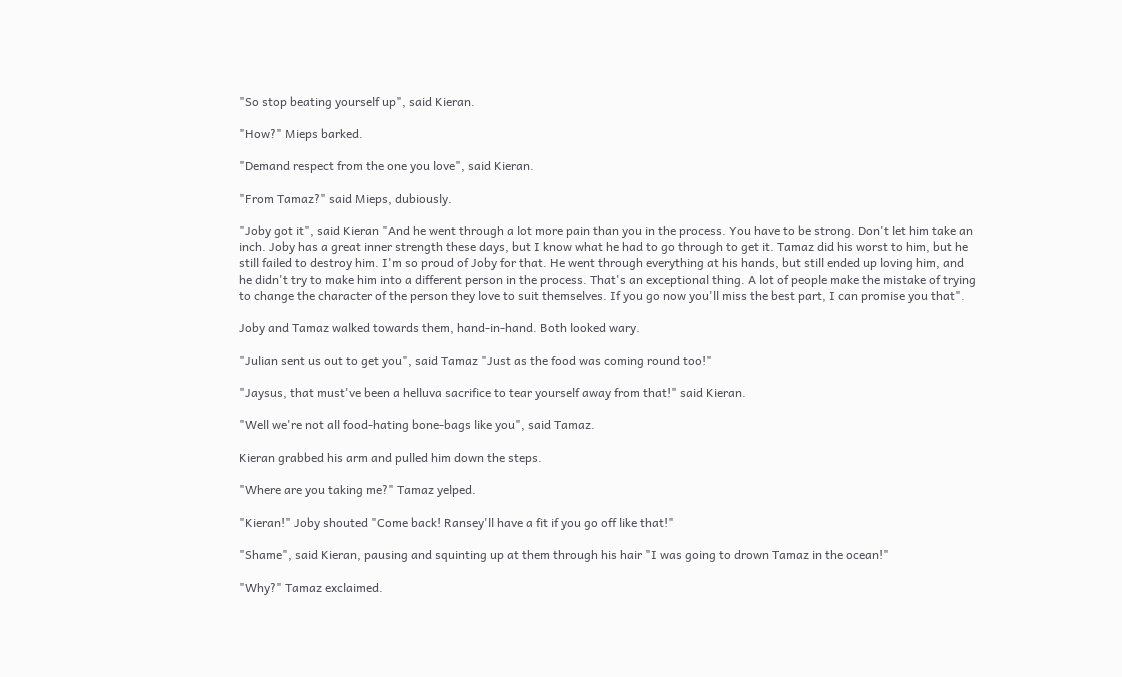"So stop beating yourself up", said Kieran.

"How?" Mieps barked.

"Demand respect from the one you love", said Kieran.

"From Tamaz?" said Mieps, dubiously.

"Joby got it", said Kieran "And he went through a lot more pain than you in the process. You have to be strong. Don't let him take an inch. Joby has a great inner strength these days, but I know what he had to go through to get it. Tamaz did his worst to him, but he still failed to destroy him. I'm so proud of Joby for that. He went through everything at his hands, but still ended up loving him, and he didn't try to make him into a different person in the process. That's an exceptional thing. A lot of people make the mistake of trying to change the character of the person they love to suit themselves. If you go now you'll miss the best part, I can promise you that".

Joby and Tamaz walked towards them, hand-in-hand. Both looked wary.

"Julian sent us out to get you", said Tamaz "Just as the food was coming round too!"

"Jaysus, that must've been a helluva sacrifice to tear yourself away from that!" said Kieran.

"Well we're not all food-hating bone-bags like you", said Tamaz.

Kieran grabbed his arm and pulled him down the steps.

"Where are you taking me?" Tamaz yelped.

"Kieran!" Joby shouted "Come back! Ransey'll have a fit if you go off like that!"

"Shame", said Kieran, pausing and squinting up at them through his hair "I was going to drown Tamaz in the ocean!"

"Why?" Tamaz exclaimed.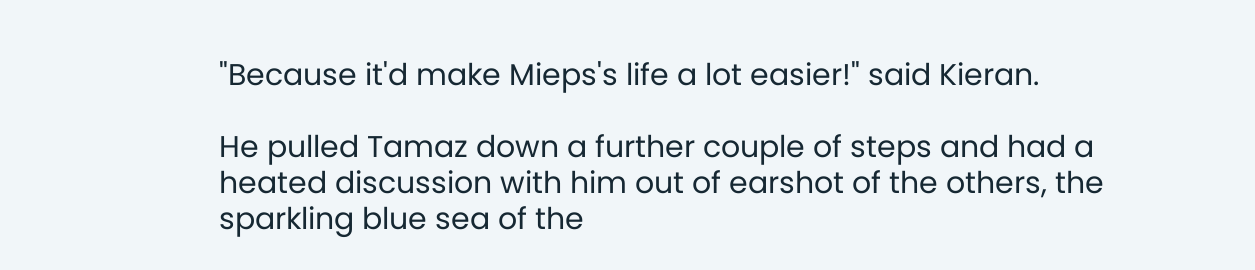"Because it'd make Mieps's life a lot easier!" said Kieran.

He pulled Tamaz down a further couple of steps and had a heated discussion with him out of earshot of the others, the sparkling blue sea of the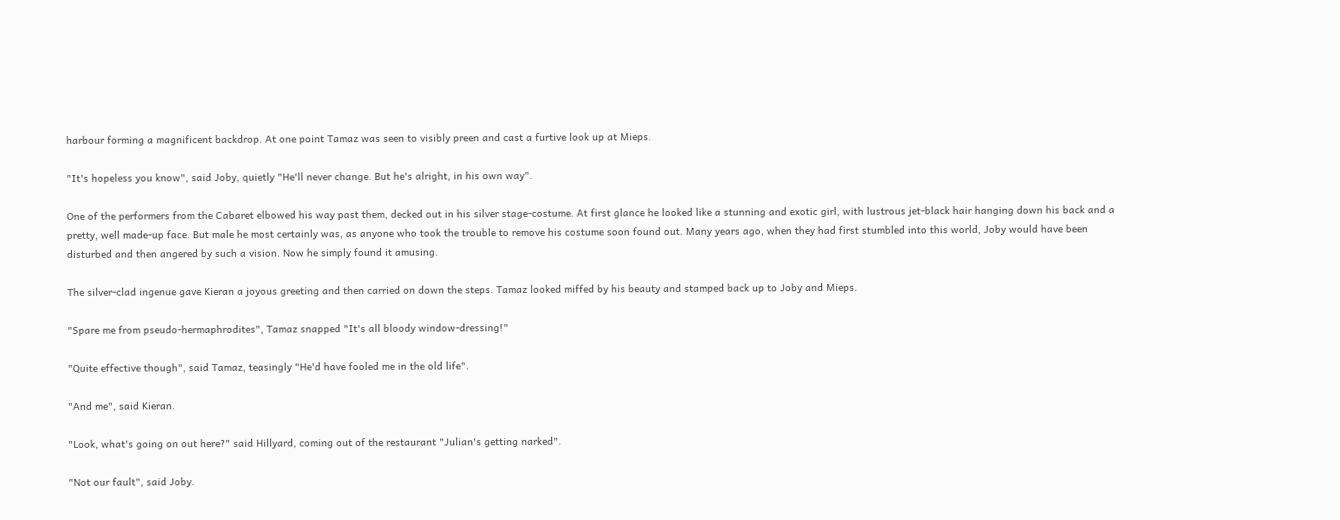harbour forming a magnificent backdrop. At one point Tamaz was seen to visibly preen and cast a furtive look up at Mieps.

"It's hopeless you know", said Joby, quietly "He'll never change. But he's alright, in his own way".

One of the performers from the Cabaret elbowed his way past them, decked out in his silver stage-costume. At first glance he looked like a stunning and exotic girl, with lustrous jet-black hair hanging down his back and a pretty, well made-up face. But male he most certainly was, as anyone who took the trouble to remove his costume soon found out. Many years ago, when they had first stumbled into this world, Joby would have been disturbed and then angered by such a vision. Now he simply found it amusing.

The silver-clad ingenue gave Kieran a joyous greeting and then carried on down the steps. Tamaz looked miffed by his beauty and stamped back up to Joby and Mieps.

"Spare me from pseudo-hermaphrodites", Tamaz snapped "It's all bloody window-dressing!"

"Quite effective though", said Tamaz, teasingly "He'd have fooled me in the old life".

"And me", said Kieran.

"Look, what's going on out here?" said Hillyard, coming out of the restaurant "Julian's getting narked".

"Not our fault", said Joby.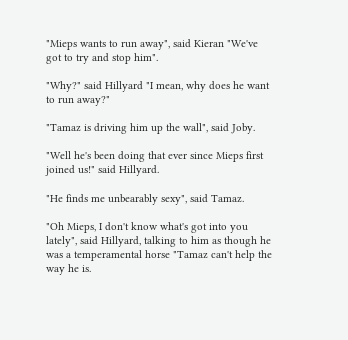"Mieps wants to run away", said Kieran "We've got to try and stop him".

"Why?" said Hillyard "I mean, why does he want to run away?"

"Tamaz is driving him up the wall", said Joby.

"Well he's been doing that ever since Mieps first joined us!" said Hillyard.

"He finds me unbearably sexy", said Tamaz.

"Oh Mieps, I don't know what's got into you lately", said Hillyard, talking to him as though he was a temperamental horse "Tamaz can't help the way he is.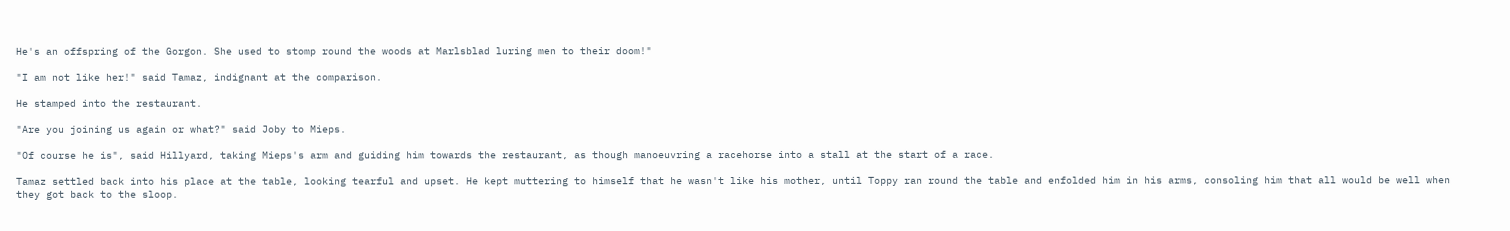He's an offspring of the Gorgon. She used to stomp round the woods at Marlsblad luring men to their doom!"

"I am not like her!" said Tamaz, indignant at the comparison.

He stamped into the restaurant.

"Are you joining us again or what?" said Joby to Mieps.

"Of course he is", said Hillyard, taking Mieps's arm and guiding him towards the restaurant, as though manoeuvring a racehorse into a stall at the start of a race.

Tamaz settled back into his place at the table, looking tearful and upset. He kept muttering to himself that he wasn't like his mother, until Toppy ran round the table and enfolded him in his arms, consoling him that all would be well when they got back to the sloop.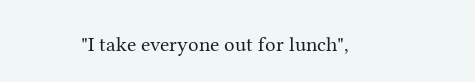"I take everyone out for lunch",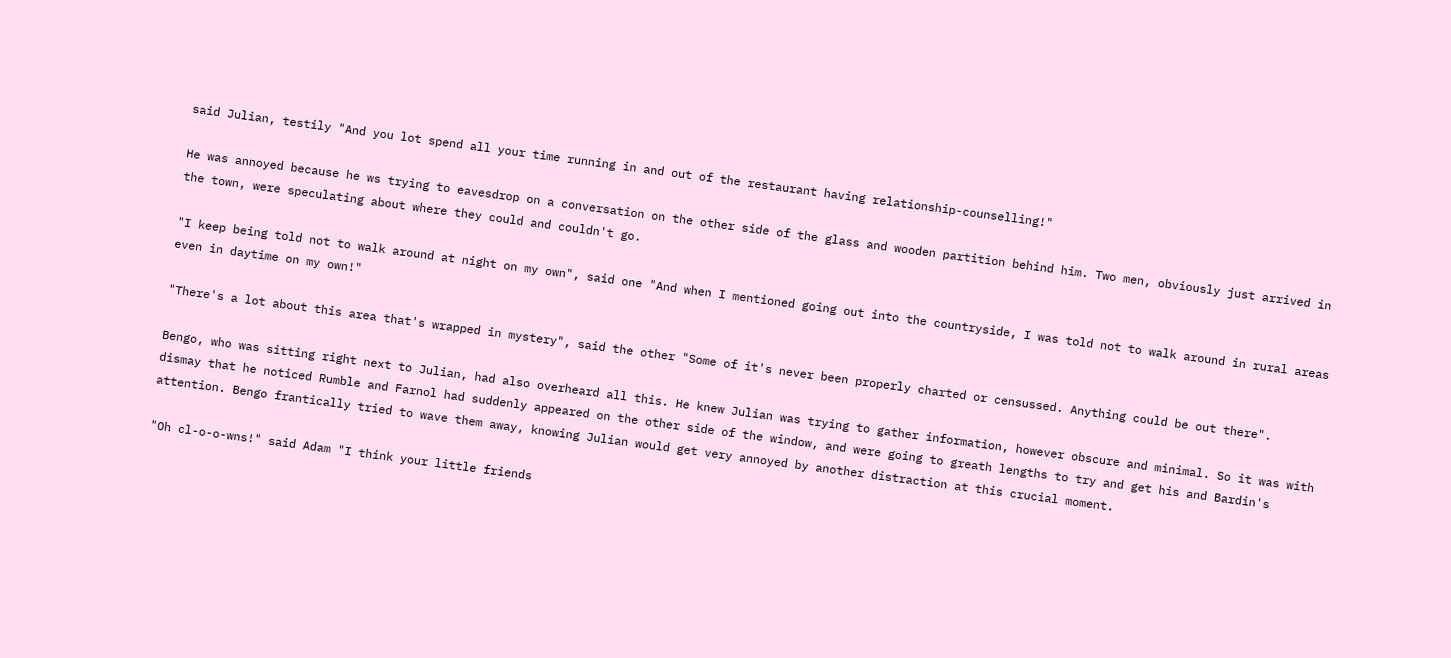said Julian, testily "And you lot spend all your time running in and out of the restaurant having relationship-counselling!"

He was annoyed because he ws trying to eavesdrop on a conversation on the other side of the glass and wooden partition behind him. Two men, obviously just arrived in the town, were speculating about where they could and couldn't go.

"I keep being told not to walk around at night on my own", said one "And when I mentioned going out into the countryside, I was told not to walk around in rural areas even in daytime on my own!"

"There's a lot about this area that's wrapped in mystery", said the other "Some of it's never been properly charted or censussed. Anything could be out there".

Bengo, who was sitting right next to Julian, had also overheard all this. He knew Julian was trying to gather information, however obscure and minimal. So it was with dismay that he noticed Rumble and Farnol had suddenly appeared on the other side of the window, and were going to greath lengths to try and get his and Bardin's attention. Bengo frantically tried to wave them away, knowing Julian would get very annoyed by another distraction at this crucial moment.

"Oh cl-o-o-wns!" said Adam "I think your little friends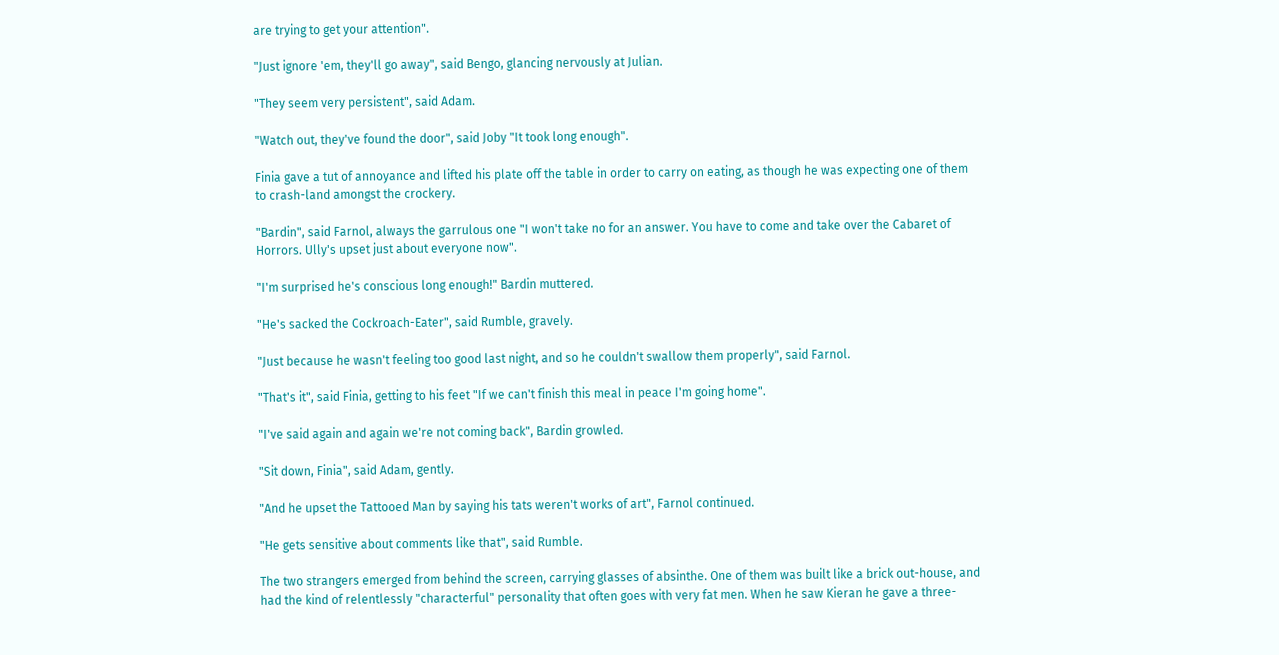are trying to get your attention".

"Just ignore 'em, they'll go away", said Bengo, glancing nervously at Julian.

"They seem very persistent", said Adam.

"Watch out, they've found the door", said Joby "It took long enough".

Finia gave a tut of annoyance and lifted his plate off the table in order to carry on eating, as though he was expecting one of them to crash-land amongst the crockery.

"Bardin", said Farnol, always the garrulous one "I won't take no for an answer. You have to come and take over the Cabaret of Horrors. Ully's upset just about everyone now".

"I'm surprised he's conscious long enough!" Bardin muttered.

"He's sacked the Cockroach-Eater", said Rumble, gravely.

"Just because he wasn't feeling too good last night, and so he couldn't swallow them properly", said Farnol.

"That's it", said Finia, getting to his feet "If we can't finish this meal in peace I'm going home".

"I've said again and again we're not coming back", Bardin growled.

"Sit down, Finia", said Adam, gently.

"And he upset the Tattooed Man by saying his tats weren't works of art", Farnol continued.

"He gets sensitive about comments like that", said Rumble.

The two strangers emerged from behind the screen, carrying glasses of absinthe. One of them was built like a brick out-house, and had the kind of relentlessly "characterful" personality that often goes with very fat men. When he saw Kieran he gave a three-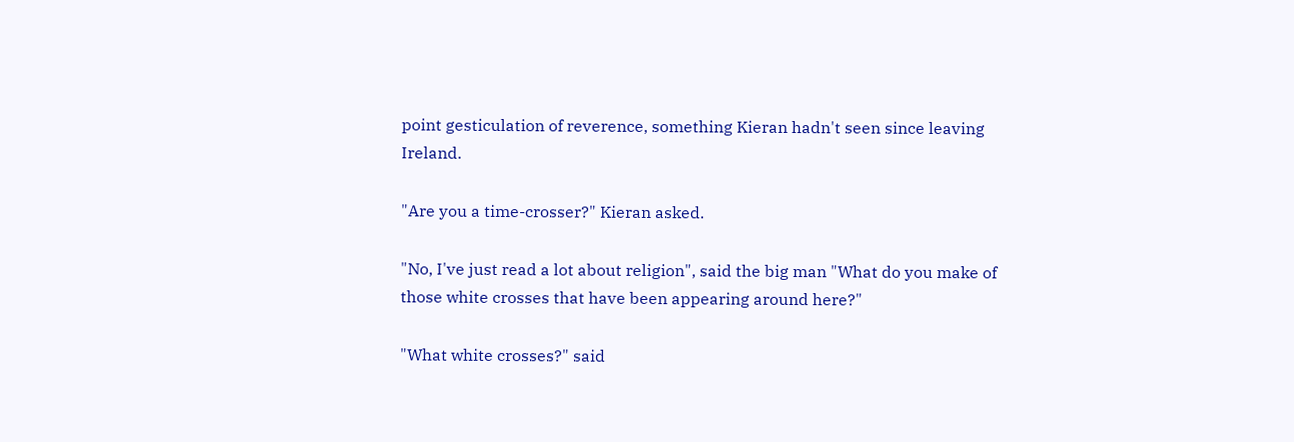point gesticulation of reverence, something Kieran hadn't seen since leaving Ireland.

"Are you a time-crosser?" Kieran asked.

"No, I've just read a lot about religion", said the big man "What do you make of those white crosses that have been appearing around here?"

"What white crosses?" said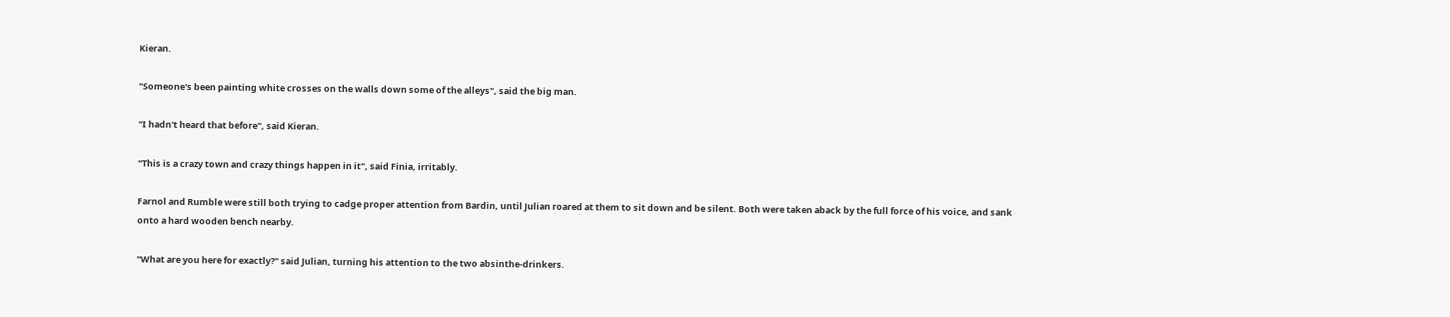Kieran.

"Someone's been painting white crosses on the walls down some of the alleys", said the big man.

"I hadn't heard that before", said Kieran.

"This is a crazy town and crazy things happen in it", said Finia, irritably.

Farnol and Rumble were still both trying to cadge proper attention from Bardin, until Julian roared at them to sit down and be silent. Both were taken aback by the full force of his voice, and sank onto a hard wooden bench nearby.

"What are you here for exactly?" said Julian, turning his attention to the two absinthe-drinkers.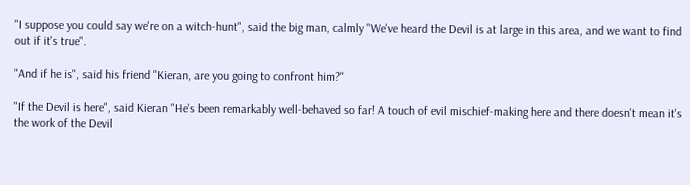"I suppose you could say we're on a witch-hunt", said the big man, calmly "We've heard the Devil is at large in this area, and we want to find out if it's true".

"And if he is", said his friend "Kieran, are you going to confront him?"

"If the Devil is here", said Kieran "He's been remarkably well-behaved so far! A touch of evil mischief-making here and there doesn't mean it's the work of the Devil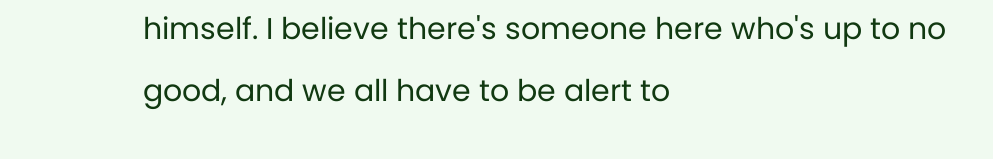himself. I believe there's someone here who's up to no good, and we all have to be alert to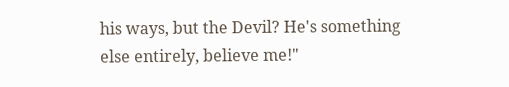his ways, but the Devil? He's something else entirely, believe me!"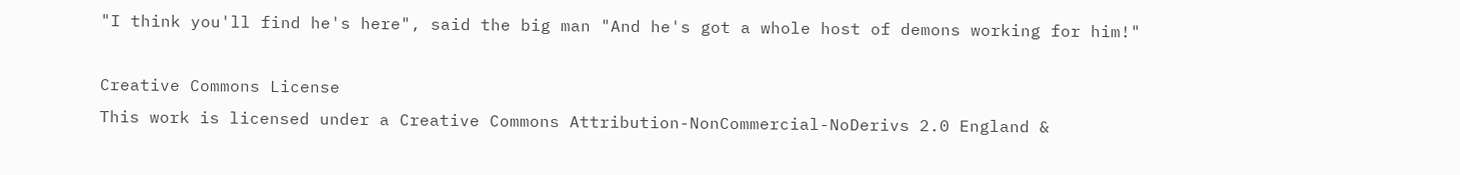"I think you'll find he's here", said the big man "And he's got a whole host of demons working for him!"

Creative Commons License
This work is licensed under a Creative Commons Attribution-NonCommercial-NoDerivs 2.0 England &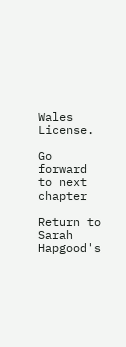Wales License.

Go forward to next chapter

Return to Sarah Hapgood's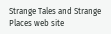Strange Tales and Strange Places web site